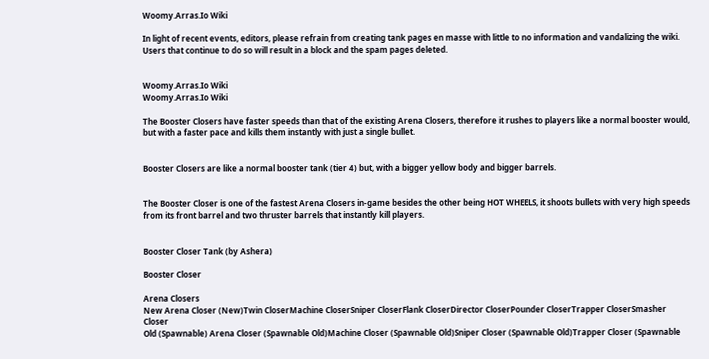Woomy.Arras.Io Wiki

In light of recent events, editors, please refrain from creating tank pages en masse with little to no information and vandalizing the wiki. Users that continue to do so will result in a block and the spam pages deleted.


Woomy.Arras.Io Wiki
Woomy.Arras.Io Wiki

The Booster Closers have faster speeds than that of the existing Arena Closers, therefore it rushes to players like a normal booster would, but with a faster pace and kills them instantly with just a single bullet.


Booster Closers are like a normal booster tank (tier 4) but, with a bigger yellow body and bigger barrels.


The Booster Closer is one of the fastest Arena Closers in-game besides the other being HOT WHEELS, it shoots bullets with very high speeds from its front barrel and two thruster barrels that instantly kill players.


Booster Closer Tank (by Ashera)

Booster Closer

Arena Closers
New Arena Closer (New)Twin CloserMachine CloserSniper CloserFlank CloserDirector CloserPounder CloserTrapper CloserSmasher Closer
Old (Spawnable) Arena Closer (Spawnable Old)Machine Closer (Spawnable Old)Sniper Closer (Spawnable Old)Trapper Closer (Spawnable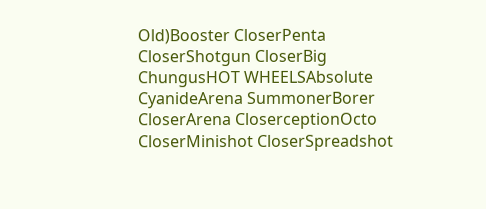Old)Booster CloserPenta CloserShotgun CloserBig ChungusHOT WHEELSAbsolute CyanideArena SummonerBorer CloserArena CloserceptionOcto CloserMinishot CloserSpreadshot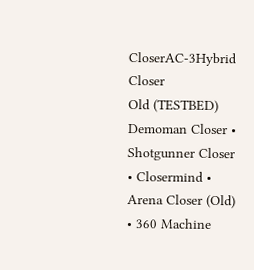CloserAC-3Hybrid Closer
Old (TESTBED) Demoman Closer • Shotgunner Closer • Closermind • Arena Closer (Old) • 360 Machine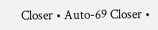Closer • Auto-69 Closer •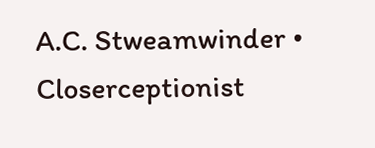A.C. Stweamwinder • Closerceptionist